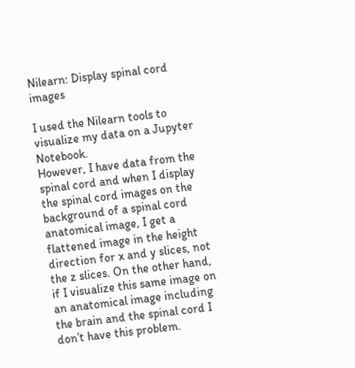Nilearn: Display spinal cord images

I used the Nilearn tools to visualize my data on a Jupyter Notebook.
However, I have data from the spinal cord and when I display the spinal cord images on the background of a spinal cord anatomical image, I get a flattened image in the height direction for x and y slices, not the z slices. On the other hand, if I visualize this same image on an anatomical image including the brain and the spinal cord I don’t have this problem.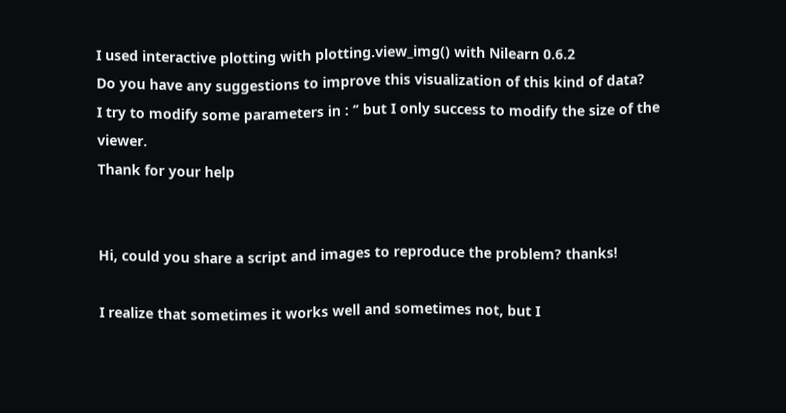I used interactive plotting with plotting.view_img() with Nilearn 0.6.2
Do you have any suggestions to improve this visualization of this kind of data?
I try to modify some parameters in : ‘’ but I only success to modify the size of the viewer.
Thank for your help


Hi, could you share a script and images to reproduce the problem? thanks!

I realize that sometimes it works well and sometimes not, but I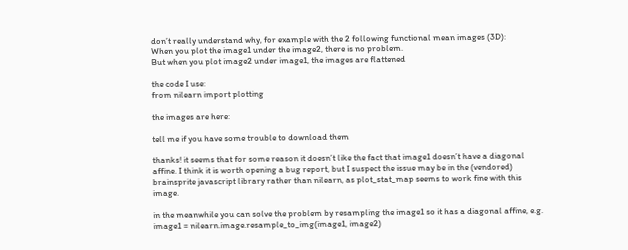don’t really understand why, for example with the 2 following functional mean images (3D):
When you plot the image1 under the image2, there is no problem.
But when you plot image2 under image1, the images are flattened

the code I use:
from nilearn import plotting

the images are here:

tell me if you have some trouble to download them

thanks! it seems that for some reason it doesn’t like the fact that image1 doesn’t have a diagonal affine. I think it is worth opening a bug report, but I suspect the issue may be in the (vendored) brainsprite javascript library rather than nilearn, as plot_stat_map seems to work fine with this image.

in the meanwhile you can solve the problem by resampling the image1 so it has a diagonal affine, e.g. image1 = nilearn.image.resample_to_img(image1, image2)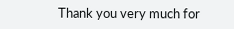Thank you very much for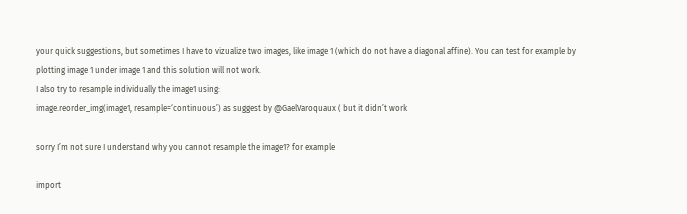your quick suggestions, but sometimes I have to vizualize two images, like image 1 (which do not have a diagonal affine). You can test for example by plotting image 1 under image 1 and this solution will not work.
I also try to resample individually the image1 using:
image.reorder_img(image1, resample=‘continuous’) as suggest by @GaelVaroquaux ( but it didn’t work

sorry I’m not sure I understand why you cannot resample the image1? for example

import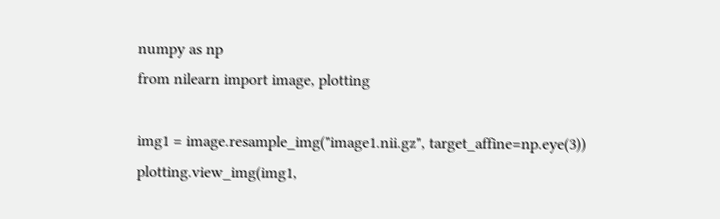numpy as np
from nilearn import image, plotting

img1 = image.resample_img("image1.nii.gz", target_affine=np.eye(3))
plotting.view_img(img1,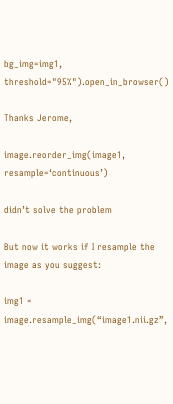bg_img=img1, threshold="95%").open_in_browser()

Thanks Jerome,

image.reorder_img(image1, resample=‘continuous’)

didn’t solve the problem

But now it works if I resample the image as you suggest:

img1 = image.resample_img(“image1.nii.gz”,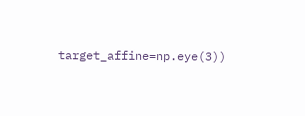target_affine=np.eye(3))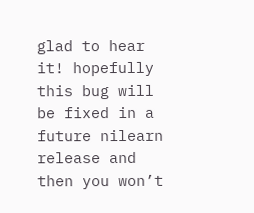glad to hear it! hopefully this bug will be fixed in a future nilearn release and then you won’t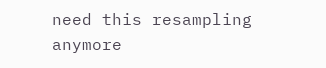need this resampling anymore